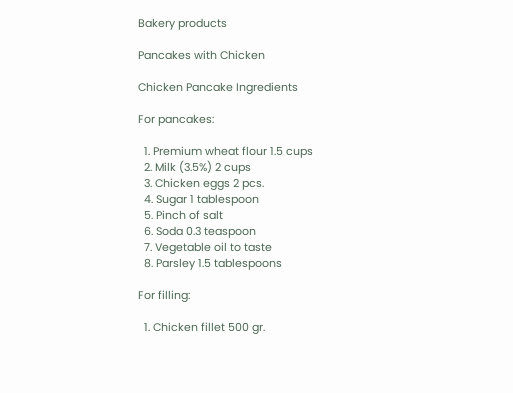Bakery products

Pancakes with Chicken

Chicken Pancake Ingredients

For pancakes:

  1. Premium wheat flour 1.5 cups
  2. Milk (3.5%) 2 cups
  3. Chicken eggs 2 pcs.
  4. Sugar 1 tablespoon
  5. Pinch of salt
  6. Soda 0.3 teaspoon
  7. Vegetable oil to taste
  8. Parsley 1.5 tablespoons

For filling:

  1. Chicken fillet 500 gr.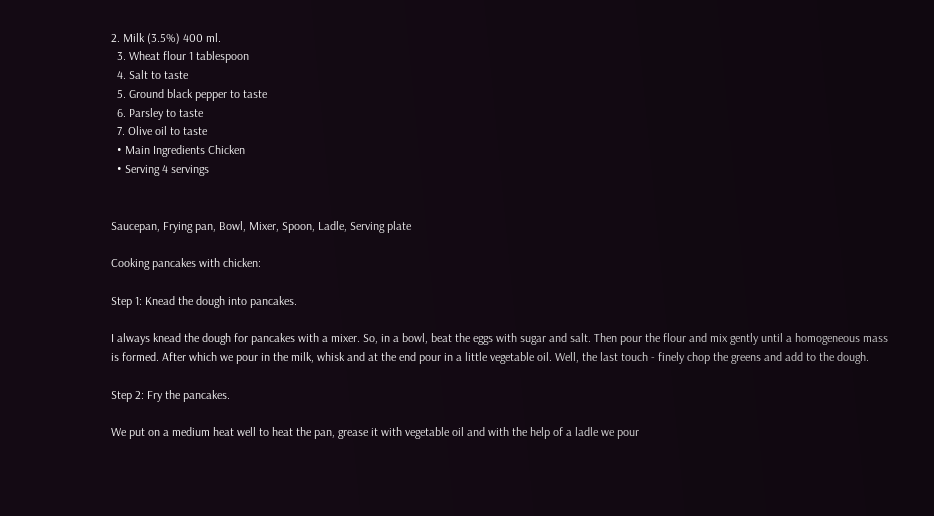2. Milk (3.5%) 400 ml.
  3. Wheat flour 1 tablespoon
  4. Salt to taste
  5. Ground black pepper to taste
  6. Parsley to taste
  7. Olive oil to taste
  • Main Ingredients Chicken
  • Serving 4 servings


Saucepan, Frying pan, Bowl, Mixer, Spoon, Ladle, Serving plate

Cooking pancakes with chicken:

Step 1: Knead the dough into pancakes.

I always knead the dough for pancakes with a mixer. So, in a bowl, beat the eggs with sugar and salt. Then pour the flour and mix gently until a homogeneous mass is formed. After which we pour in the milk, whisk and at the end pour in a little vegetable oil. Well, the last touch - finely chop the greens and add to the dough.

Step 2: Fry the pancakes.

We put on a medium heat well to heat the pan, grease it with vegetable oil and with the help of a ladle we pour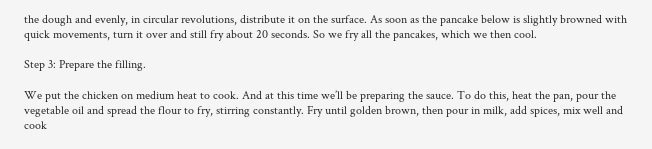the dough and evenly, in circular revolutions, distribute it on the surface. As soon as the pancake below is slightly browned with quick movements, turn it over and still fry about 20 seconds. So we fry all the pancakes, which we then cool.

Step 3: Prepare the filling.

We put the chicken on medium heat to cook. And at this time we’ll be preparing the sauce. To do this, heat the pan, pour the vegetable oil and spread the flour to fry, stirring constantly. Fry until golden brown, then pour in milk, add spices, mix well and cook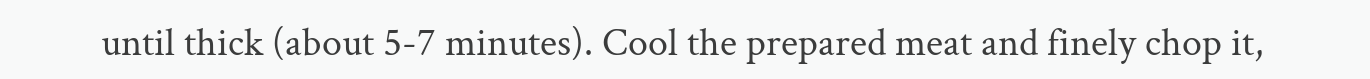until thick (about 5-7 minutes). Cool the prepared meat and finely chop it,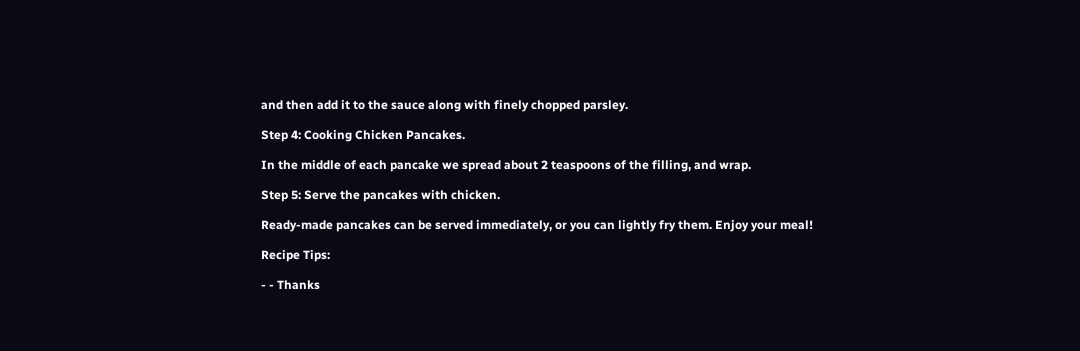and then add it to the sauce along with finely chopped parsley.

Step 4: Cooking Chicken Pancakes.

In the middle of each pancake we spread about 2 teaspoons of the filling, and wrap.

Step 5: Serve the pancakes with chicken.

Ready-made pancakes can be served immediately, or you can lightly fry them. Enjoy your meal!

Recipe Tips:

- - Thanks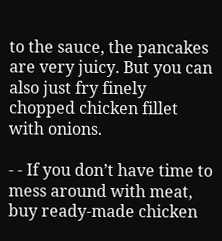to the sauce, the pancakes are very juicy. But you can also just fry finely chopped chicken fillet with onions.

- - If you don’t have time to mess around with meat, buy ready-made chicken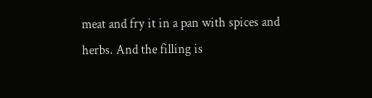meat and fry it in a pan with spices and herbs. And the filling is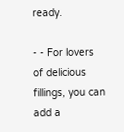ready.

- - For lovers of delicious fillings, you can add a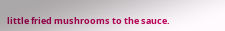little fried mushrooms to the sauce.